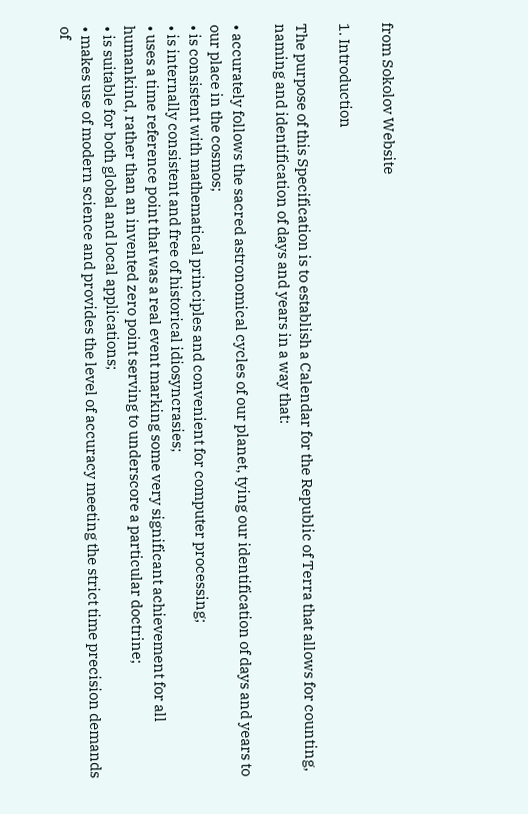from Sokolov Website

1. Introduction

The purpose of this Specification is to establish a Calendar for the Republic of Terra that allows for counting, naming and identification of days and years in a way that:

• accurately follows the sacred astronomical cycles of our planet, tying our identification of days and years to our place in the cosmos;
• is consistent with mathematical principles and convenient for computer processing;
• is internally consistent and free of historical idiosyncrasies;
• uses a time reference point that was a real event marking some very significant achievement for all humankind, rather than an invented zero point serving to underscore a particular doctrine;
• is suitable for both global and local applications;
• makes use of modern science and provides the level of accuracy meeting the strict time precision demands of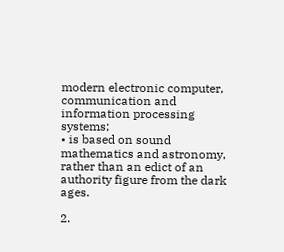modern electronic computer, communication and information processing systems;
• is based on sound mathematics and astronomy, rather than an edict of an authority figure from the dark ages.

2.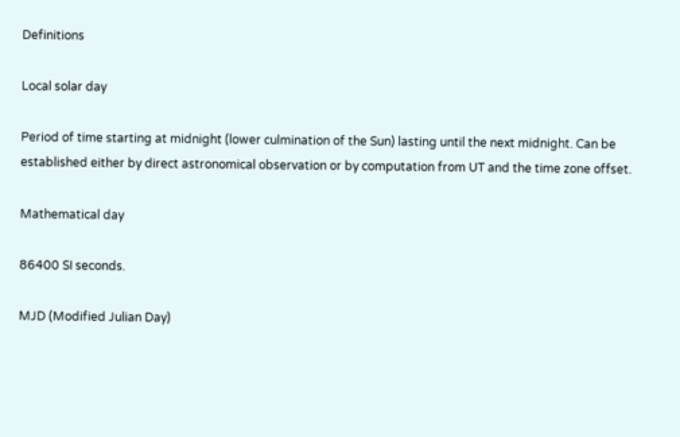Definitions

Local solar day

Period of time starting at midnight (lower culmination of the Sun) lasting until the next midnight. Can be established either by direct astronomical observation or by computation from UT and the time zone offset.

Mathematical day

86400 SI seconds.

MJD (Modified Julian Day)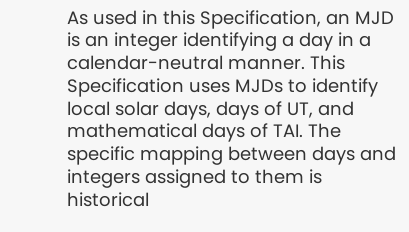As used in this Specification, an MJD is an integer identifying a day in a calendar-neutral manner. This Specification uses MJDs to identify local solar days, days of UT, and mathematical days of TAI. The specific mapping between days and integers assigned to them is historical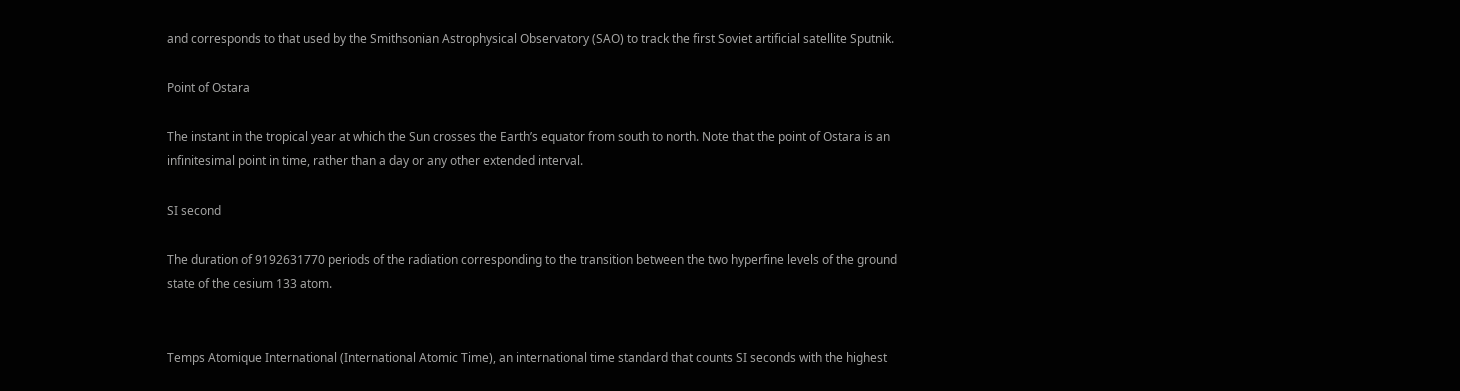and corresponds to that used by the Smithsonian Astrophysical Observatory (SAO) to track the first Soviet artificial satellite Sputnik.

Point of Ostara

The instant in the tropical year at which the Sun crosses the Earth’s equator from south to north. Note that the point of Ostara is an infinitesimal point in time, rather than a day or any other extended interval.

SI second

The duration of 9192631770 periods of the radiation corresponding to the transition between the two hyperfine levels of the ground state of the cesium 133 atom.


Temps Atomique International (International Atomic Time), an international time standard that counts SI seconds with the highest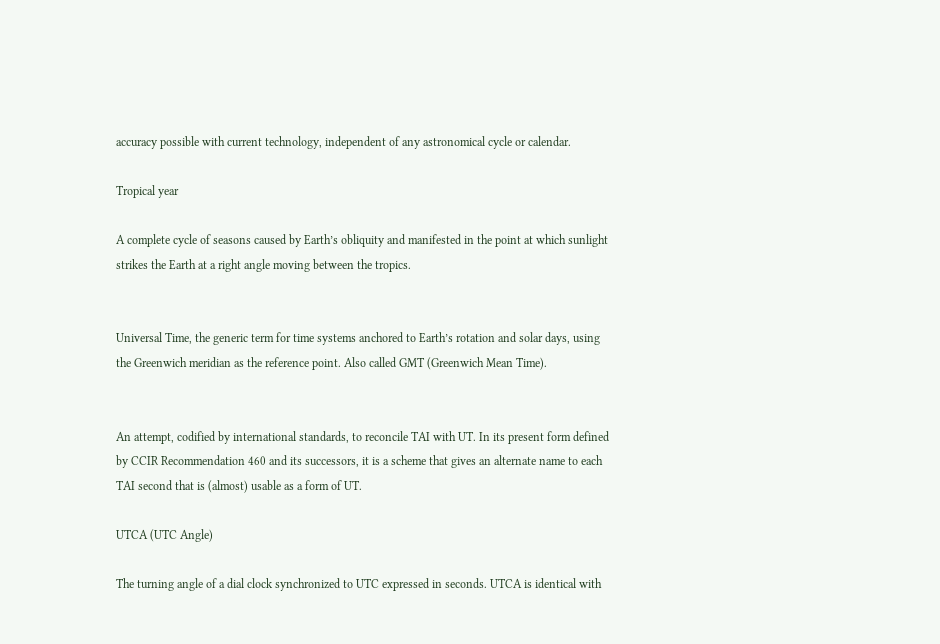accuracy possible with current technology, independent of any astronomical cycle or calendar.

Tropical year

A complete cycle of seasons caused by Earth’s obliquity and manifested in the point at which sunlight strikes the Earth at a right angle moving between the tropics.


Universal Time, the generic term for time systems anchored to Earth’s rotation and solar days, using the Greenwich meridian as the reference point. Also called GMT (Greenwich Mean Time).


An attempt, codified by international standards, to reconcile TAI with UT. In its present form defined by CCIR Recommendation 460 and its successors, it is a scheme that gives an alternate name to each TAI second that is (almost) usable as a form of UT.

UTCA (UTC Angle)

The turning angle of a dial clock synchronized to UTC expressed in seconds. UTCA is identical with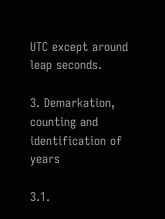UTC except around leap seconds.

3. Demarkation, counting and identification of years

3.1.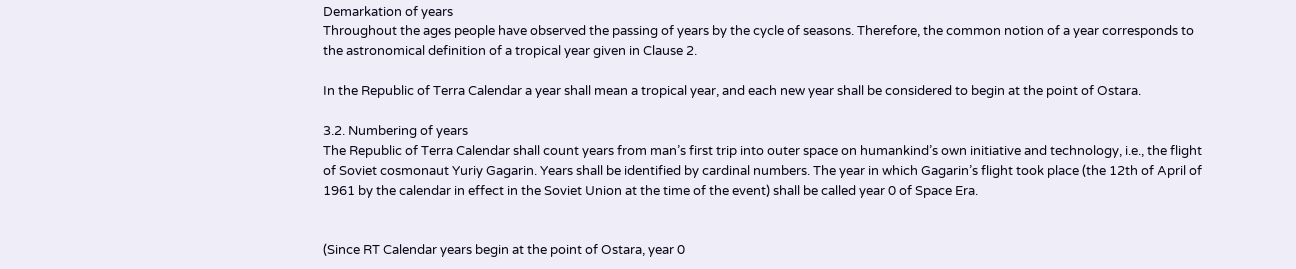Demarkation of years
Throughout the ages people have observed the passing of years by the cycle of seasons. Therefore, the common notion of a year corresponds to the astronomical definition of a tropical year given in Clause 2.

In the Republic of Terra Calendar a year shall mean a tropical year, and each new year shall be considered to begin at the point of Ostara.

3.2. Numbering of years
The Republic of Terra Calendar shall count years from man’s first trip into outer space on humankind’s own initiative and technology, i.e., the flight of Soviet cosmonaut Yuriy Gagarin. Years shall be identified by cardinal numbers. The year in which Gagarin’s flight took place (the 12th of April of 1961 by the calendar in effect in the Soviet Union at the time of the event) shall be called year 0 of Space Era.


(Since RT Calendar years begin at the point of Ostara, year 0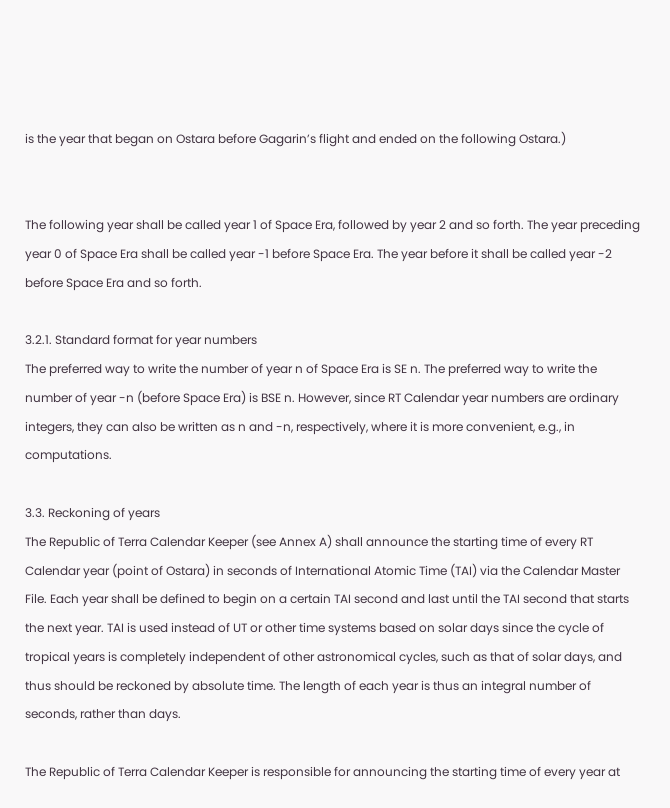is the year that began on Ostara before Gagarin’s flight and ended on the following Ostara.)


The following year shall be called year 1 of Space Era, followed by year 2 and so forth. The year preceding year 0 of Space Era shall be called year -1 before Space Era. The year before it shall be called year -2 before Space Era and so forth.

3.2.1. Standard format for year numbers
The preferred way to write the number of year n of Space Era is SE n. The preferred way to write the number of year -n (before Space Era) is BSE n. However, since RT Calendar year numbers are ordinary integers, they can also be written as n and -n, respectively, where it is more convenient, e.g., in computations.

3.3. Reckoning of years
The Republic of Terra Calendar Keeper (see Annex A) shall announce the starting time of every RT Calendar year (point of Ostara) in seconds of International Atomic Time (TAI) via the Calendar Master File. Each year shall be defined to begin on a certain TAI second and last until the TAI second that starts the next year. TAI is used instead of UT or other time systems based on solar days since the cycle of tropical years is completely independent of other astronomical cycles, such as that of solar days, and thus should be reckoned by absolute time. The length of each year is thus an integral number of seconds, rather than days.

The Republic of Terra Calendar Keeper is responsible for announcing the starting time of every year at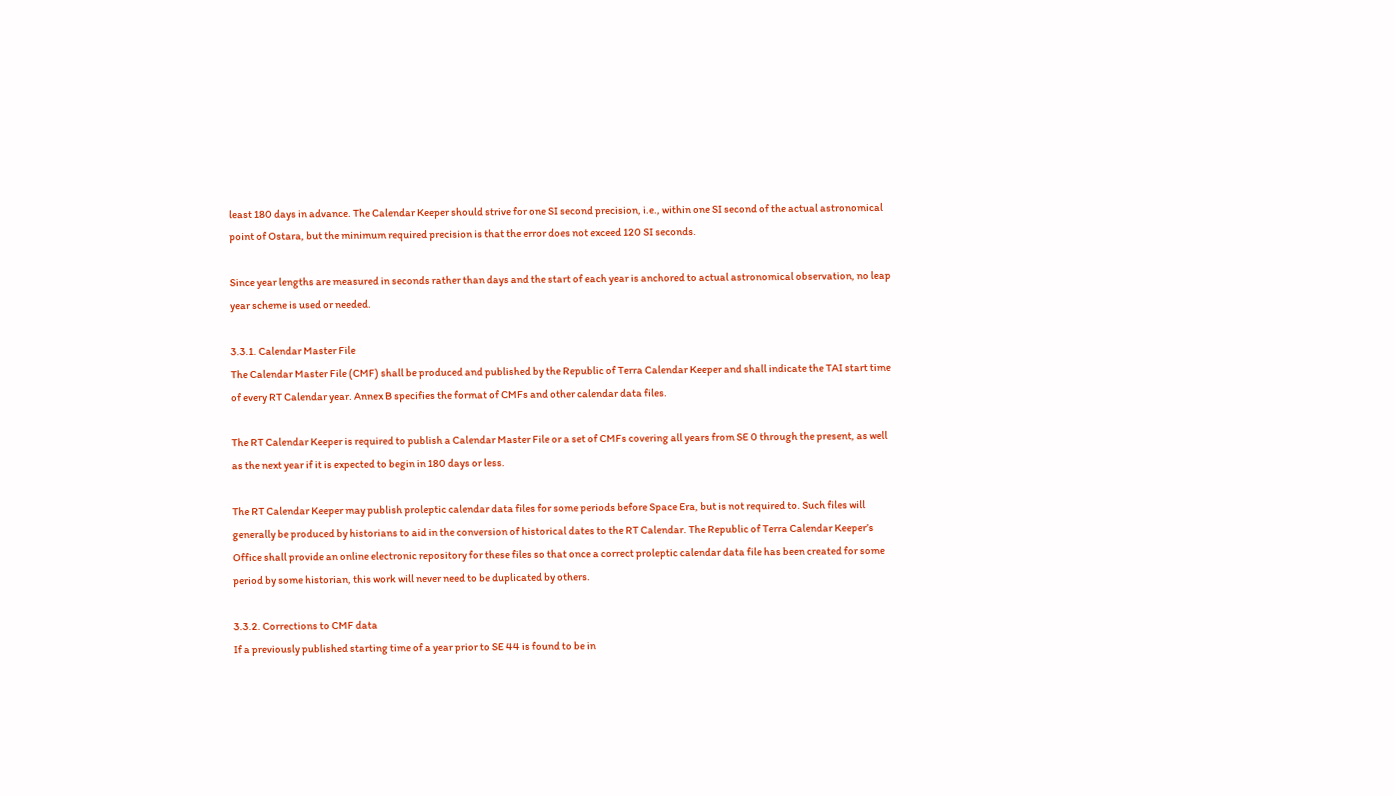least 180 days in advance. The Calendar Keeper should strive for one SI second precision, i.e., within one SI second of the actual astronomical point of Ostara, but the minimum required precision is that the error does not exceed 120 SI seconds.

Since year lengths are measured in seconds rather than days and the start of each year is anchored to actual astronomical observation, no leap year scheme is used or needed.

3.3.1. Calendar Master File
The Calendar Master File (CMF) shall be produced and published by the Republic of Terra Calendar Keeper and shall indicate the TAI start time of every RT Calendar year. Annex B specifies the format of CMFs and other calendar data files.

The RT Calendar Keeper is required to publish a Calendar Master File or a set of CMFs covering all years from SE 0 through the present, as well as the next year if it is expected to begin in 180 days or less.

The RT Calendar Keeper may publish proleptic calendar data files for some periods before Space Era, but is not required to. Such files will generally be produced by historians to aid in the conversion of historical dates to the RT Calendar. The Republic of Terra Calendar Keeper’s Office shall provide an online electronic repository for these files so that once a correct proleptic calendar data file has been created for some period by some historian, this work will never need to be duplicated by others.

3.3.2. Corrections to CMF data
If a previously published starting time of a year prior to SE 44 is found to be in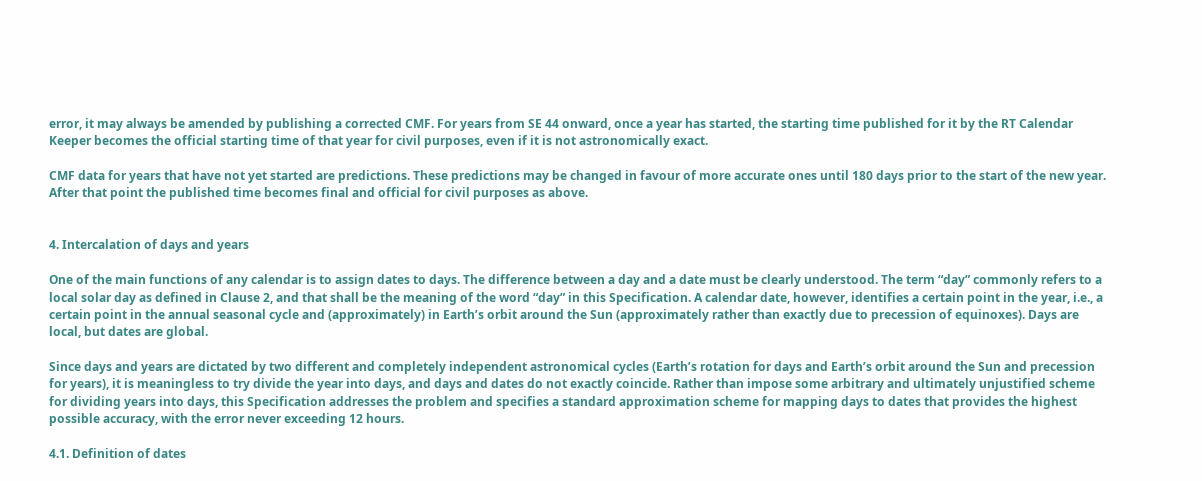error, it may always be amended by publishing a corrected CMF. For years from SE 44 onward, once a year has started, the starting time published for it by the RT Calendar Keeper becomes the official starting time of that year for civil purposes, even if it is not astronomically exact.

CMF data for years that have not yet started are predictions. These predictions may be changed in favour of more accurate ones until 180 days prior to the start of the new year. After that point the published time becomes final and official for civil purposes as above.


4. Intercalation of days and years

One of the main functions of any calendar is to assign dates to days. The difference between a day and a date must be clearly understood. The term “day” commonly refers to a local solar day as defined in Clause 2, and that shall be the meaning of the word “day” in this Specification. A calendar date, however, identifies a certain point in the year, i.e., a certain point in the annual seasonal cycle and (approximately) in Earth’s orbit around the Sun (approximately rather than exactly due to precession of equinoxes). Days are local, but dates are global.

Since days and years are dictated by two different and completely independent astronomical cycles (Earth’s rotation for days and Earth’s orbit around the Sun and precession for years), it is meaningless to try divide the year into days, and days and dates do not exactly coincide. Rather than impose some arbitrary and ultimately unjustified scheme for dividing years into days, this Specification addresses the problem and specifies a standard approximation scheme for mapping days to dates that provides the highest possible accuracy, with the error never exceeding 12 hours.

4.1. Definition of dates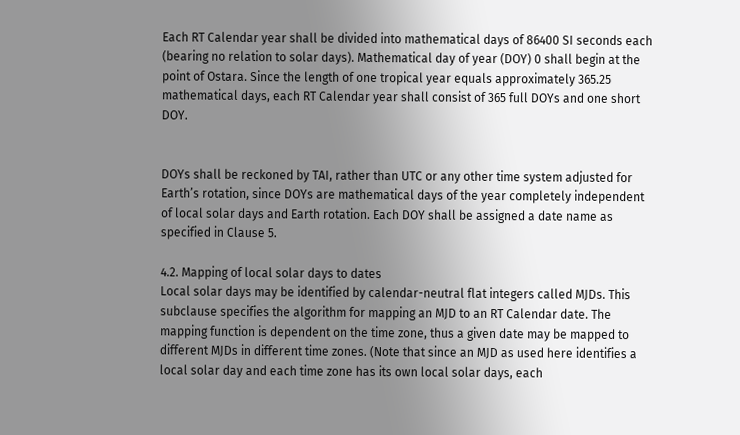Each RT Calendar year shall be divided into mathematical days of 86400 SI seconds each (bearing no relation to solar days). Mathematical day of year (DOY) 0 shall begin at the point of Ostara. Since the length of one tropical year equals approximately 365.25 mathematical days, each RT Calendar year shall consist of 365 full DOYs and one short DOY.


DOYs shall be reckoned by TAI, rather than UTC or any other time system adjusted for Earth’s rotation, since DOYs are mathematical days of the year completely independent of local solar days and Earth rotation. Each DOY shall be assigned a date name as specified in Clause 5.

4.2. Mapping of local solar days to dates
Local solar days may be identified by calendar-neutral flat integers called MJDs. This subclause specifies the algorithm for mapping an MJD to an RT Calendar date. The mapping function is dependent on the time zone, thus a given date may be mapped to different MJDs in different time zones. (Note that since an MJD as used here identifies a local solar day and each time zone has its own local solar days, each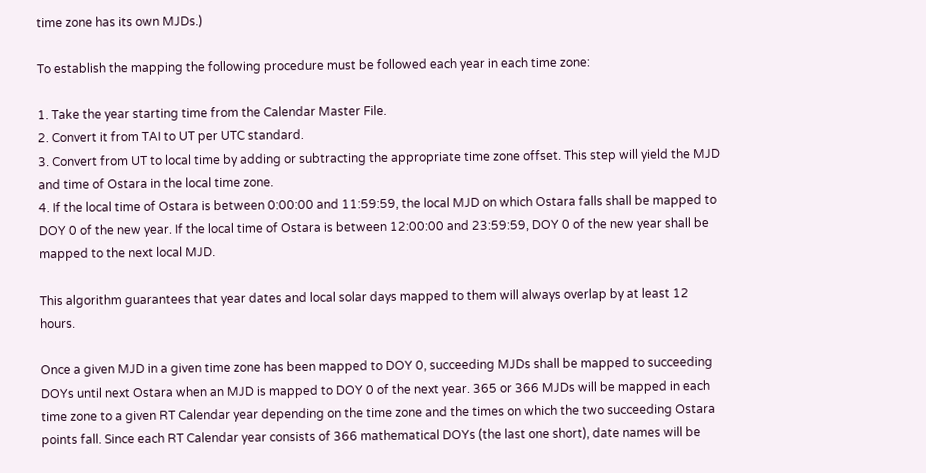time zone has its own MJDs.)

To establish the mapping the following procedure must be followed each year in each time zone:

1. Take the year starting time from the Calendar Master File.
2. Convert it from TAI to UT per UTC standard.
3. Convert from UT to local time by adding or subtracting the appropriate time zone offset. This step will yield the MJD and time of Ostara in the local time zone.
4. If the local time of Ostara is between 0:00:00 and 11:59:59, the local MJD on which Ostara falls shall be mapped to DOY 0 of the new year. If the local time of Ostara is between 12:00:00 and 23:59:59, DOY 0 of the new year shall be mapped to the next local MJD.

This algorithm guarantees that year dates and local solar days mapped to them will always overlap by at least 12 hours.

Once a given MJD in a given time zone has been mapped to DOY 0, succeeding MJDs shall be mapped to succeeding DOYs until next Ostara when an MJD is mapped to DOY 0 of the next year. 365 or 366 MJDs will be mapped in each time zone to a given RT Calendar year depending on the time zone and the times on which the two succeeding Ostara points fall. Since each RT Calendar year consists of 366 mathematical DOYs (the last one short), date names will be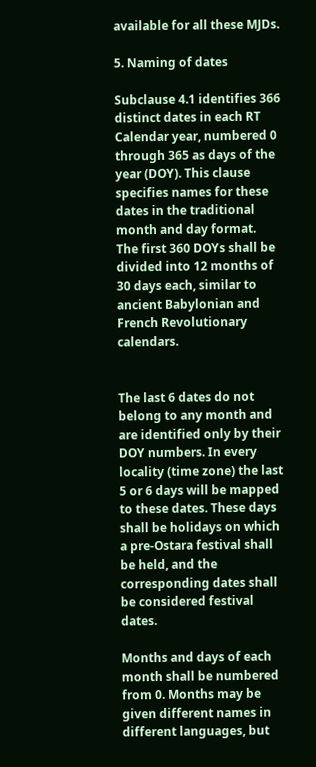available for all these MJDs.

5. Naming of dates

Subclause 4.1 identifies 366 distinct dates in each RT Calendar year, numbered 0 through 365 as days of the year (DOY). This clause specifies names for these dates in the traditional month and day format.
The first 360 DOYs shall be divided into 12 months of 30 days each, similar to ancient Babylonian and French Revolutionary calendars.


The last 6 dates do not belong to any month and are identified only by their DOY numbers. In every locality (time zone) the last 5 or 6 days will be mapped to these dates. These days shall be holidays on which a pre-Ostara festival shall be held, and the corresponding dates shall be considered festival dates.

Months and days of each month shall be numbered from 0. Months may be given different names in different languages, but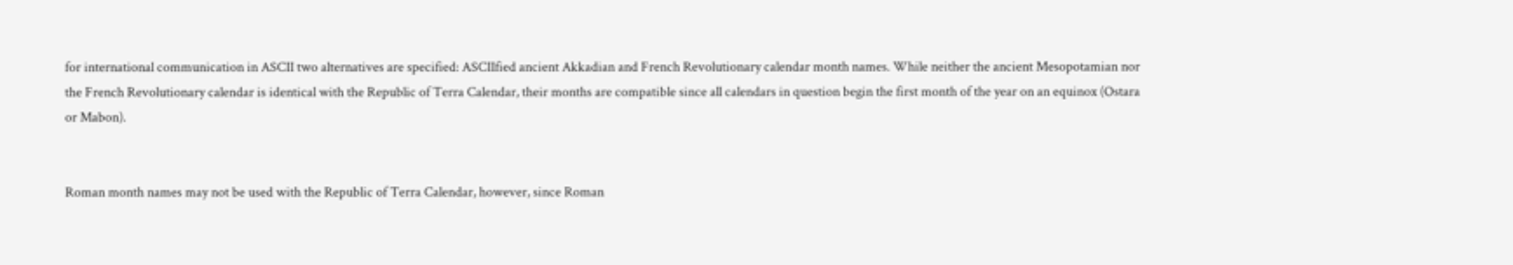for international communication in ASCII two alternatives are specified: ASCIIfied ancient Akkadian and French Revolutionary calendar month names. While neither the ancient Mesopotamian nor the French Revolutionary calendar is identical with the Republic of Terra Calendar, their months are compatible since all calendars in question begin the first month of the year on an equinox (Ostara or Mabon).


Roman month names may not be used with the Republic of Terra Calendar, however, since Roman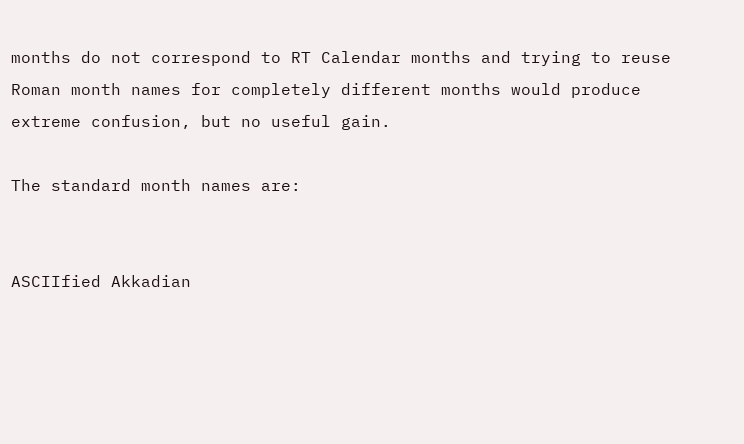months do not correspond to RT Calendar months and trying to reuse Roman month names for completely different months would produce extreme confusion, but no useful gain.

The standard month names are:


ASCIIfied Akkadian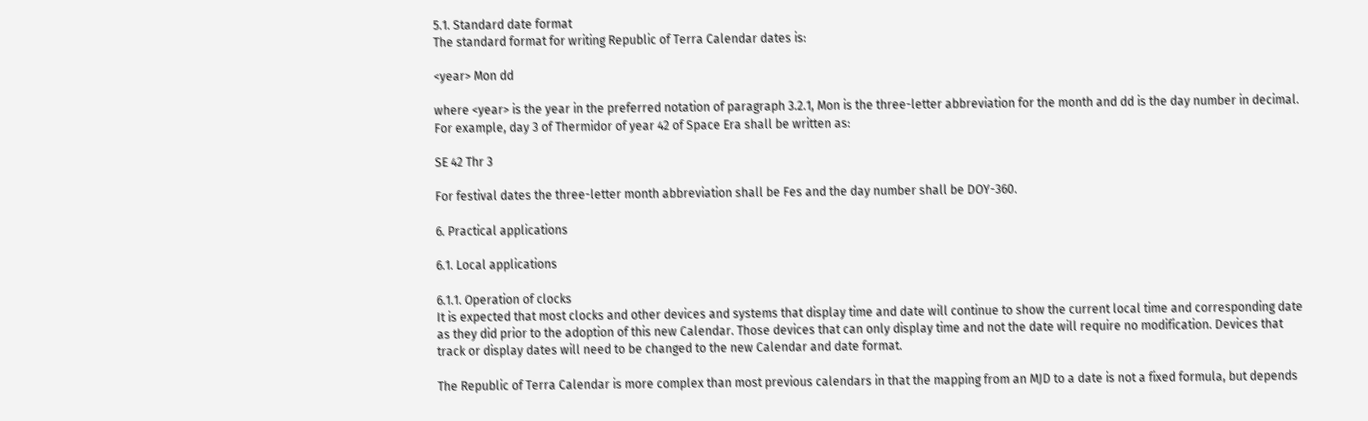5.1. Standard date format
The standard format for writing Republic of Terra Calendar dates is:

<year> Mon dd

where <year> is the year in the preferred notation of paragraph 3.2.1, Mon is the three-letter abbreviation for the month and dd is the day number in decimal. For example, day 3 of Thermidor of year 42 of Space Era shall be written as:

SE 42 Thr 3

For festival dates the three-letter month abbreviation shall be Fes and the day number shall be DOY-360.

6. Practical applications

6.1. Local applications

6.1.1. Operation of clocks
It is expected that most clocks and other devices and systems that display time and date will continue to show the current local time and corresponding date as they did prior to the adoption of this new Calendar. Those devices that can only display time and not the date will require no modification. Devices that track or display dates will need to be changed to the new Calendar and date format.

The Republic of Terra Calendar is more complex than most previous calendars in that the mapping from an MJD to a date is not a fixed formula, but depends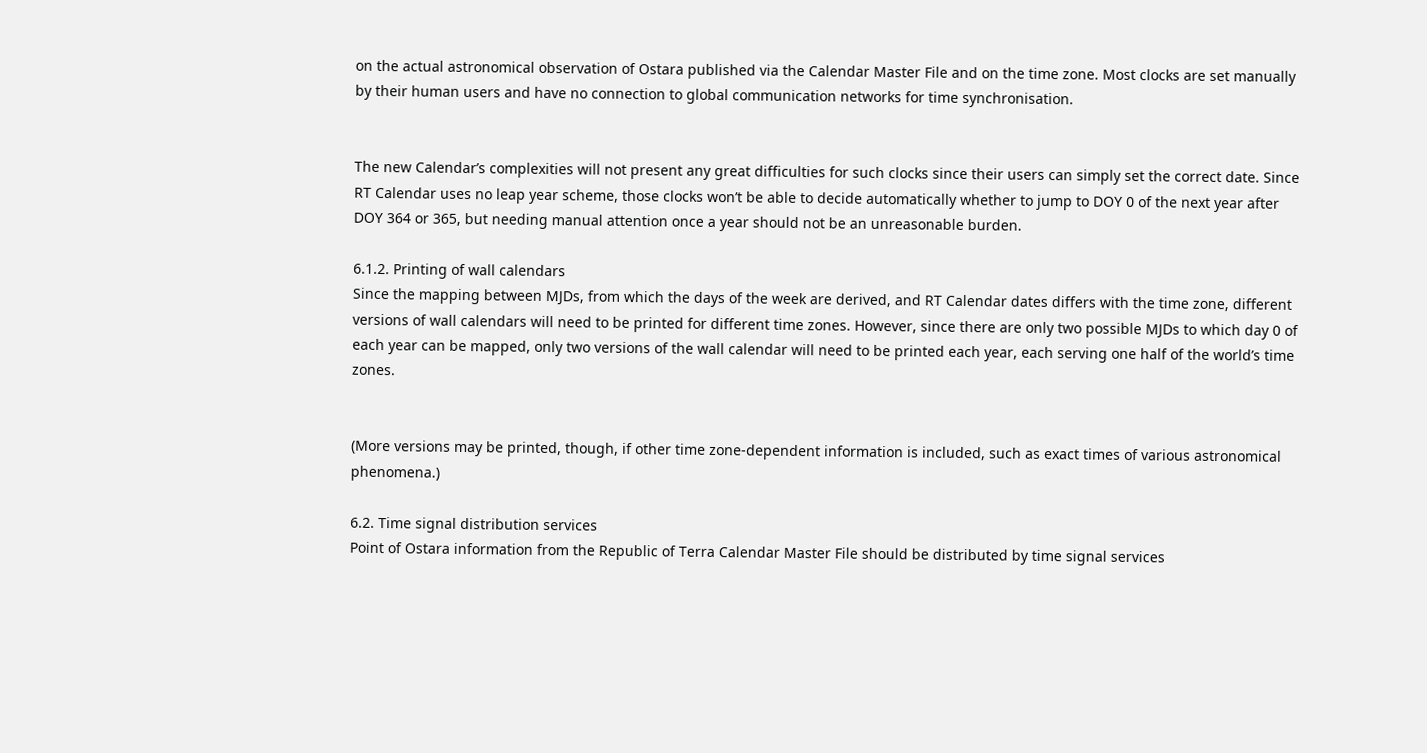on the actual astronomical observation of Ostara published via the Calendar Master File and on the time zone. Most clocks are set manually by their human users and have no connection to global communication networks for time synchronisation.


The new Calendar’s complexities will not present any great difficulties for such clocks since their users can simply set the correct date. Since RT Calendar uses no leap year scheme, those clocks won’t be able to decide automatically whether to jump to DOY 0 of the next year after DOY 364 or 365, but needing manual attention once a year should not be an unreasonable burden.

6.1.2. Printing of wall calendars
Since the mapping between MJDs, from which the days of the week are derived, and RT Calendar dates differs with the time zone, different versions of wall calendars will need to be printed for different time zones. However, since there are only two possible MJDs to which day 0 of each year can be mapped, only two versions of the wall calendar will need to be printed each year, each serving one half of the world’s time zones.


(More versions may be printed, though, if other time zone-dependent information is included, such as exact times of various astronomical phenomena.)

6.2. Time signal distribution services
Point of Ostara information from the Republic of Terra Calendar Master File should be distributed by time signal services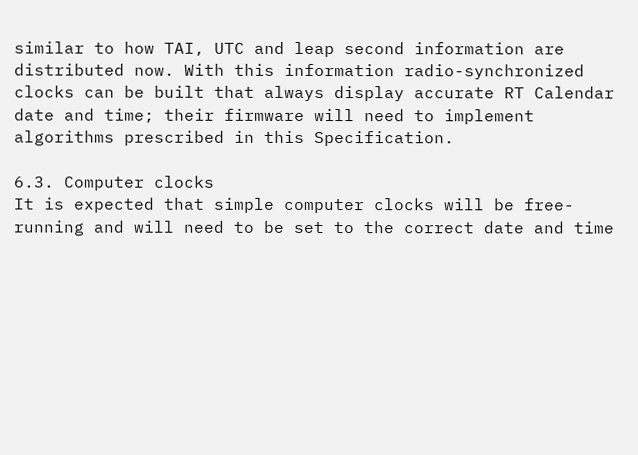similar to how TAI, UTC and leap second information are distributed now. With this information radio-synchronized clocks can be built that always display accurate RT Calendar date and time; their firmware will need to implement algorithms prescribed in this Specification.

6.3. Computer clocks
It is expected that simple computer clocks will be free-running and will need to be set to the correct date and time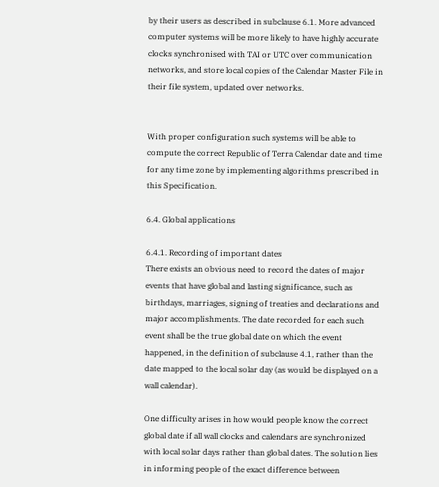by their users as described in subclause 6.1. More advanced computer systems will be more likely to have highly accurate clocks synchronised with TAI or UTC over communication networks, and store local copies of the Calendar Master File in their file system, updated over networks.


With proper configuration such systems will be able to compute the correct Republic of Terra Calendar date and time for any time zone by implementing algorithms prescribed in this Specification.

6.4. Global applications

6.4.1. Recording of important dates
There exists an obvious need to record the dates of major events that have global and lasting significance, such as birthdays, marriages, signing of treaties and declarations and major accomplishments. The date recorded for each such event shall be the true global date on which the event happened, in the definition of subclause 4.1, rather than the date mapped to the local solar day (as would be displayed on a wall calendar).

One difficulty arises in how would people know the correct global date if all wall clocks and calendars are synchronized with local solar days rather than global dates. The solution lies in informing people of the exact difference between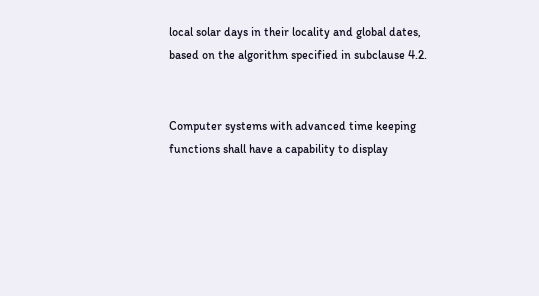local solar days in their locality and global dates, based on the algorithm specified in subclause 4.2.


Computer systems with advanced time keeping functions shall have a capability to display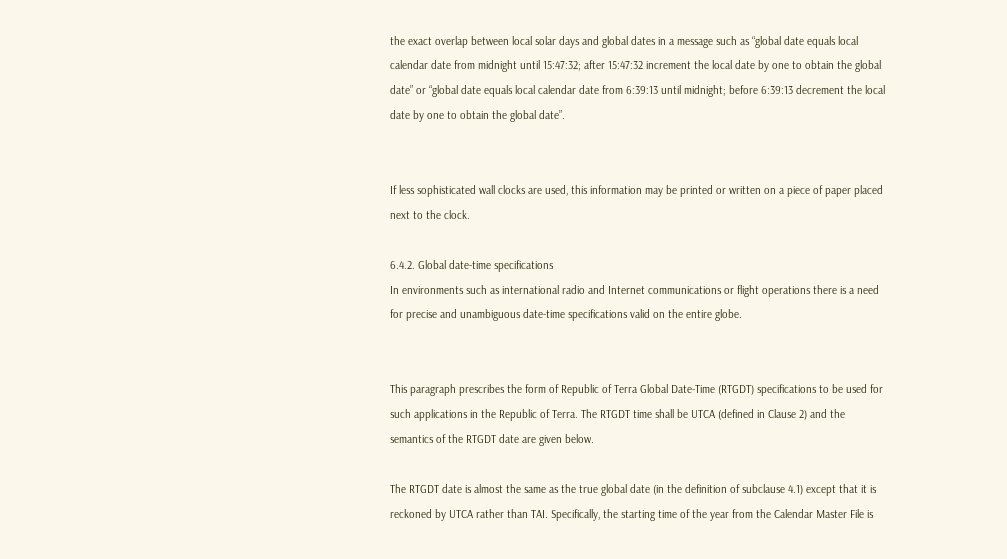the exact overlap between local solar days and global dates in a message such as “global date equals local calendar date from midnight until 15:47:32; after 15:47:32 increment the local date by one to obtain the global date” or “global date equals local calendar date from 6:39:13 until midnight; before 6:39:13 decrement the local date by one to obtain the global date”.


If less sophisticated wall clocks are used, this information may be printed or written on a piece of paper placed next to the clock.

6.4.2. Global date-time specifications
In environments such as international radio and Internet communications or flight operations there is a need for precise and unambiguous date-time specifications valid on the entire globe.


This paragraph prescribes the form of Republic of Terra Global Date-Time (RTGDT) specifications to be used for such applications in the Republic of Terra. The RTGDT time shall be UTCA (defined in Clause 2) and the semantics of the RTGDT date are given below.

The RTGDT date is almost the same as the true global date (in the definition of subclause 4.1) except that it is reckoned by UTCA rather than TAI. Specifically, the starting time of the year from the Calendar Master File is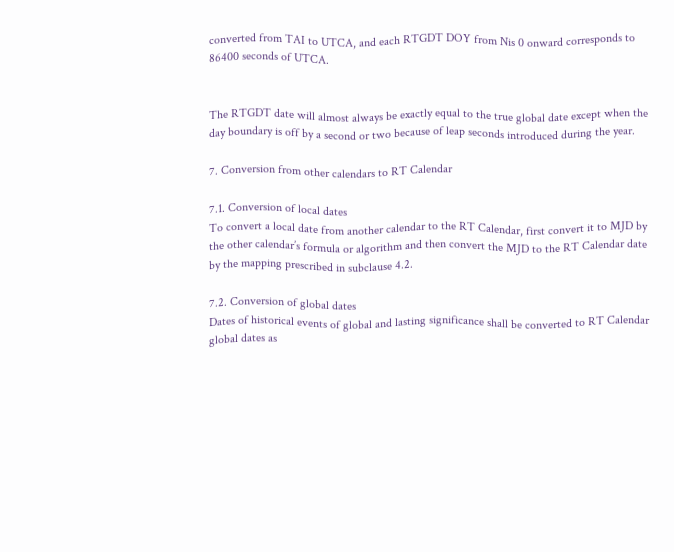converted from TAI to UTCA, and each RTGDT DOY from Nis 0 onward corresponds to 86400 seconds of UTCA.


The RTGDT date will almost always be exactly equal to the true global date except when the day boundary is off by a second or two because of leap seconds introduced during the year.

7. Conversion from other calendars to RT Calendar

7.1. Conversion of local dates
To convert a local date from another calendar to the RT Calendar, first convert it to MJD by the other calendar’s formula or algorithm and then convert the MJD to the RT Calendar date by the mapping prescribed in subclause 4.2.

7.2. Conversion of global dates
Dates of historical events of global and lasting significance shall be converted to RT Calendar global dates as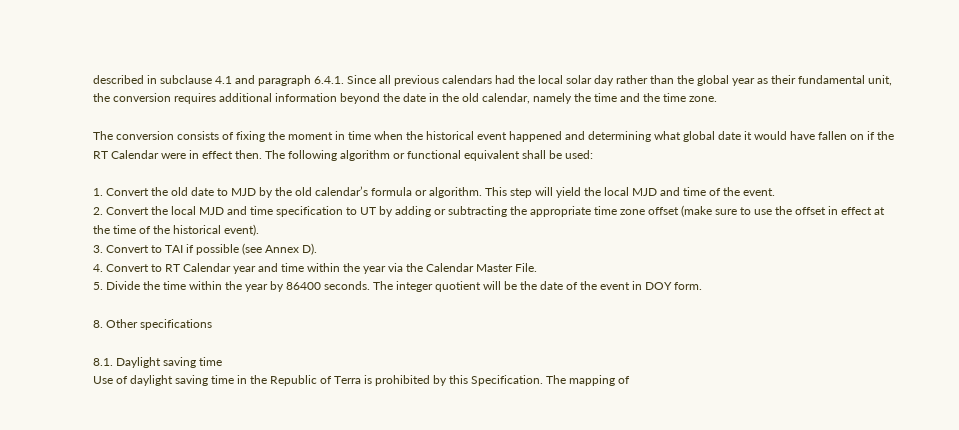described in subclause 4.1 and paragraph 6.4.1. Since all previous calendars had the local solar day rather than the global year as their fundamental unit, the conversion requires additional information beyond the date in the old calendar, namely the time and the time zone.

The conversion consists of fixing the moment in time when the historical event happened and determining what global date it would have fallen on if the RT Calendar were in effect then. The following algorithm or functional equivalent shall be used:

1. Convert the old date to MJD by the old calendar’s formula or algorithm. This step will yield the local MJD and time of the event.
2. Convert the local MJD and time specification to UT by adding or subtracting the appropriate time zone offset (make sure to use the offset in effect at the time of the historical event).
3. Convert to TAI if possible (see Annex D).
4. Convert to RT Calendar year and time within the year via the Calendar Master File.
5. Divide the time within the year by 86400 seconds. The integer quotient will be the date of the event in DOY form.

8. Other specifications

8.1. Daylight saving time
Use of daylight saving time in the Republic of Terra is prohibited by this Specification. The mapping of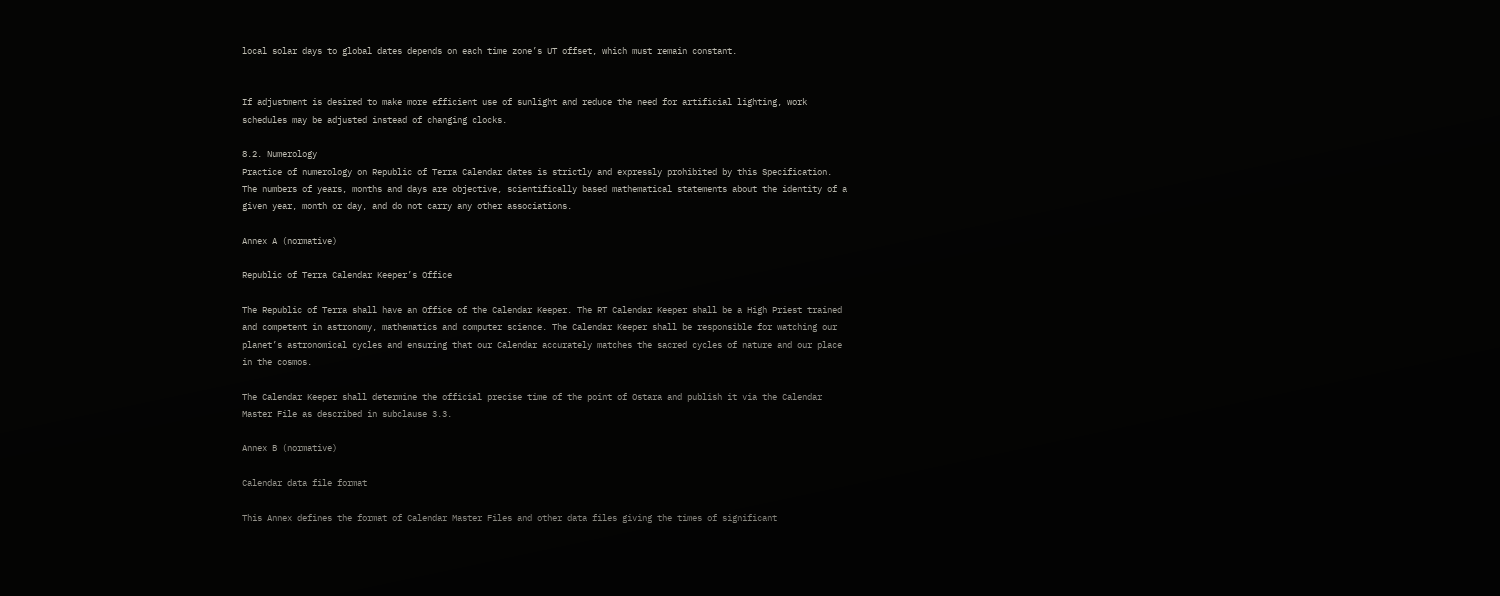local solar days to global dates depends on each time zone’s UT offset, which must remain constant.


If adjustment is desired to make more efficient use of sunlight and reduce the need for artificial lighting, work schedules may be adjusted instead of changing clocks.

8.2. Numerology
Practice of numerology on Republic of Terra Calendar dates is strictly and expressly prohibited by this Specification. The numbers of years, months and days are objective, scientifically based mathematical statements about the identity of a given year, month or day, and do not carry any other associations.

Annex A (normative)

Republic of Terra Calendar Keeper’s Office

The Republic of Terra shall have an Office of the Calendar Keeper. The RT Calendar Keeper shall be a High Priest trained and competent in astronomy, mathematics and computer science. The Calendar Keeper shall be responsible for watching our planet’s astronomical cycles and ensuring that our Calendar accurately matches the sacred cycles of nature and our place in the cosmos.

The Calendar Keeper shall determine the official precise time of the point of Ostara and publish it via the Calendar Master File as described in subclause 3.3.

Annex B (normative)

Calendar data file format

This Annex defines the format of Calendar Master Files and other data files giving the times of significant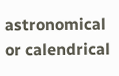astronomical or calendrical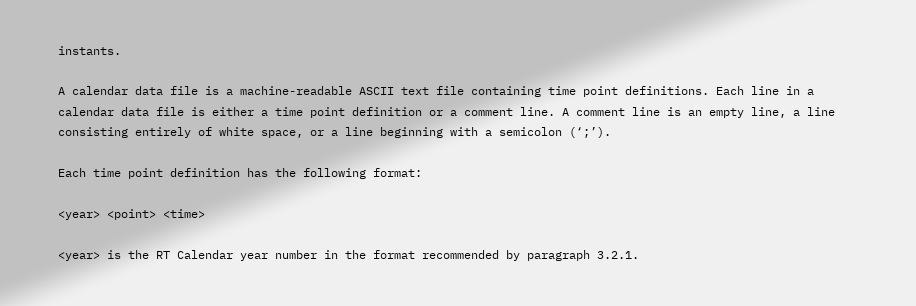instants.

A calendar data file is a machine-readable ASCII text file containing time point definitions. Each line in a calendar data file is either a time point definition or a comment line. A comment line is an empty line, a line consisting entirely of white space, or a line beginning with a semicolon (‘;’).

Each time point definition has the following format:

<year> <point> <time>

<year> is the RT Calendar year number in the format recommended by paragraph 3.2.1.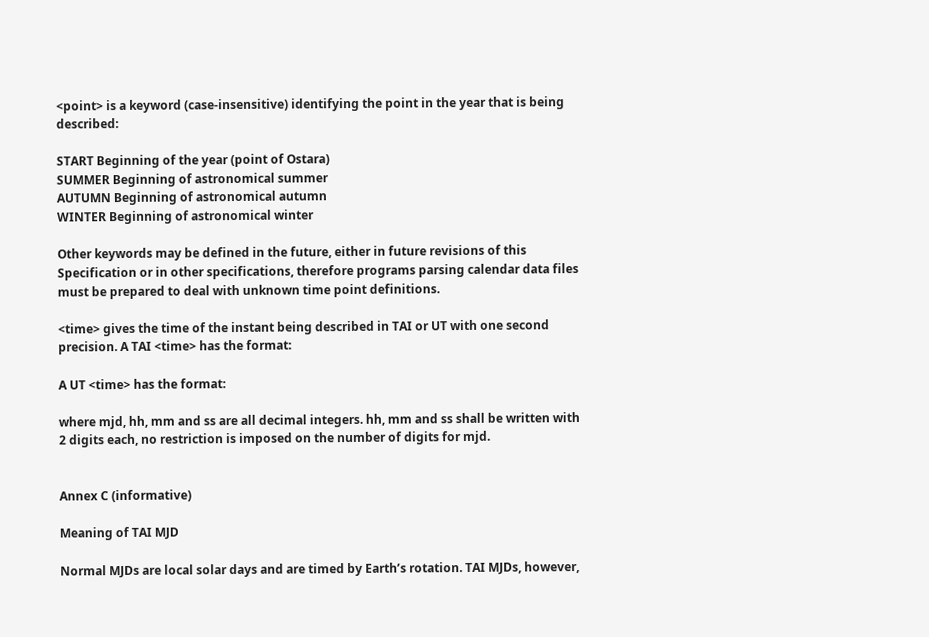<point> is a keyword (case-insensitive) identifying the point in the year that is being described:

START Beginning of the year (point of Ostara)
SUMMER Beginning of astronomical summer
AUTUMN Beginning of astronomical autumn
WINTER Beginning of astronomical winter

Other keywords may be defined in the future, either in future revisions of this Specification or in other specifications, therefore programs parsing calendar data files must be prepared to deal with unknown time point definitions.

<time> gives the time of the instant being described in TAI or UT with one second precision. A TAI <time> has the format:

A UT <time> has the format:

where mjd, hh, mm and ss are all decimal integers. hh, mm and ss shall be written with 2 digits each, no restriction is imposed on the number of digits for mjd.


Annex C (informative)

Meaning of TAI MJD

Normal MJDs are local solar days and are timed by Earth’s rotation. TAI MJDs, however,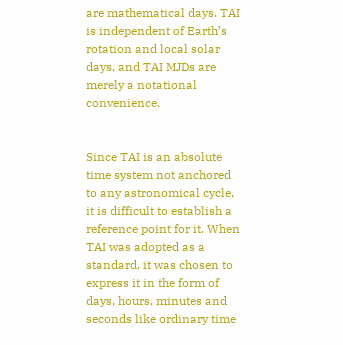are mathematical days. TAI is independent of Earth’s rotation and local solar days, and TAI MJDs are merely a notational convenience.


Since TAI is an absolute time system not anchored to any astronomical cycle, it is difficult to establish a reference point for it. When TAI was adopted as a standard, it was chosen to express it in the form of days, hours, minutes and seconds like ordinary time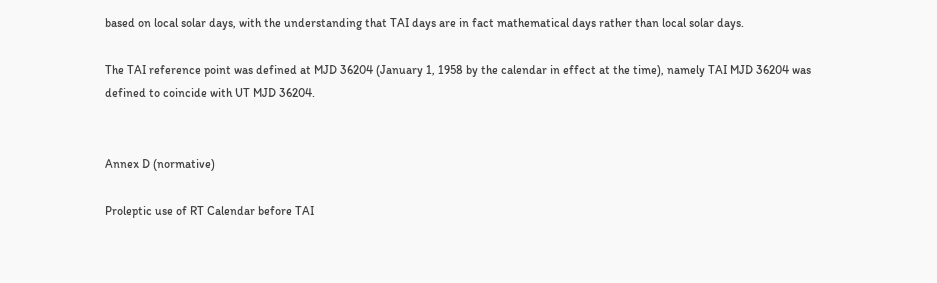based on local solar days, with the understanding that TAI days are in fact mathematical days rather than local solar days.

The TAI reference point was defined at MJD 36204 (January 1, 1958 by the calendar in effect at the time), namely TAI MJD 36204 was defined to coincide with UT MJD 36204.


Annex D (normative)

Proleptic use of RT Calendar before TAI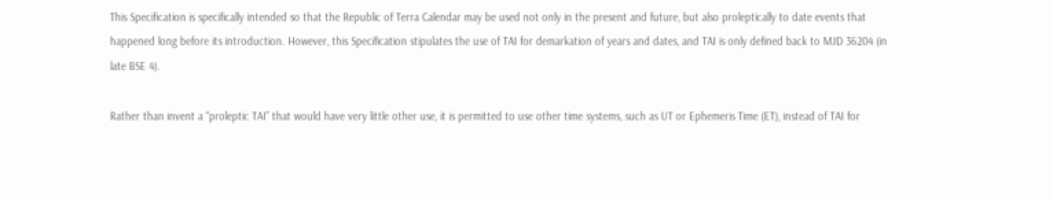This Specification is specifically intended so that the Republic of Terra Calendar may be used not only in the present and future, but also proleptically to date events that happened long before its introduction. However, this Specification stipulates the use of TAI for demarkation of years and dates, and TAI is only defined back to MJD 36204 (in late BSE 4).

Rather than invent a “proleptic TAI” that would have very little other use, it is permitted to use other time systems, such as UT or Ephemeris Time (ET), instead of TAI for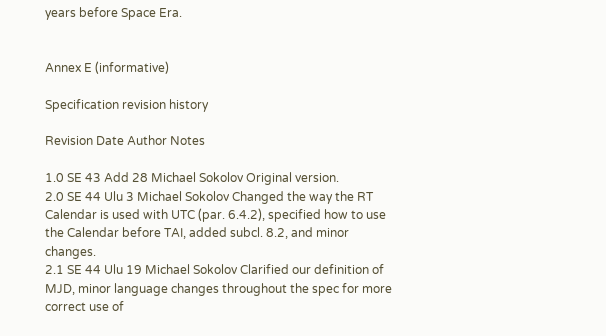years before Space Era.


Annex E (informative)

Specification revision history

Revision Date Author Notes

1.0 SE 43 Add 28 Michael Sokolov Original version.
2.0 SE 44 Ulu 3 Michael Sokolov Changed the way the RT Calendar is used with UTC (par. 6.4.2), specified how to use the Calendar before TAI, added subcl. 8.2, and minor changes.
2.1 SE 44 Ulu 19 Michael Sokolov Clarified our definition of MJD, minor language changes throughout the spec for more correct use of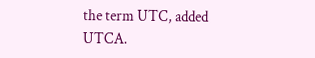the term UTC, added UTCA.